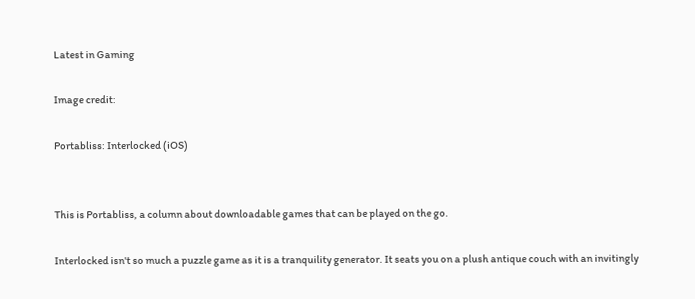Latest in Gaming

Image credit:

Portabliss: Interlocked (iOS)


This is Portabliss, a column about downloadable games that can be played on the go.

Interlocked isn't so much a puzzle game as it is a tranquility generator. It seats you on a plush antique couch with an invitingly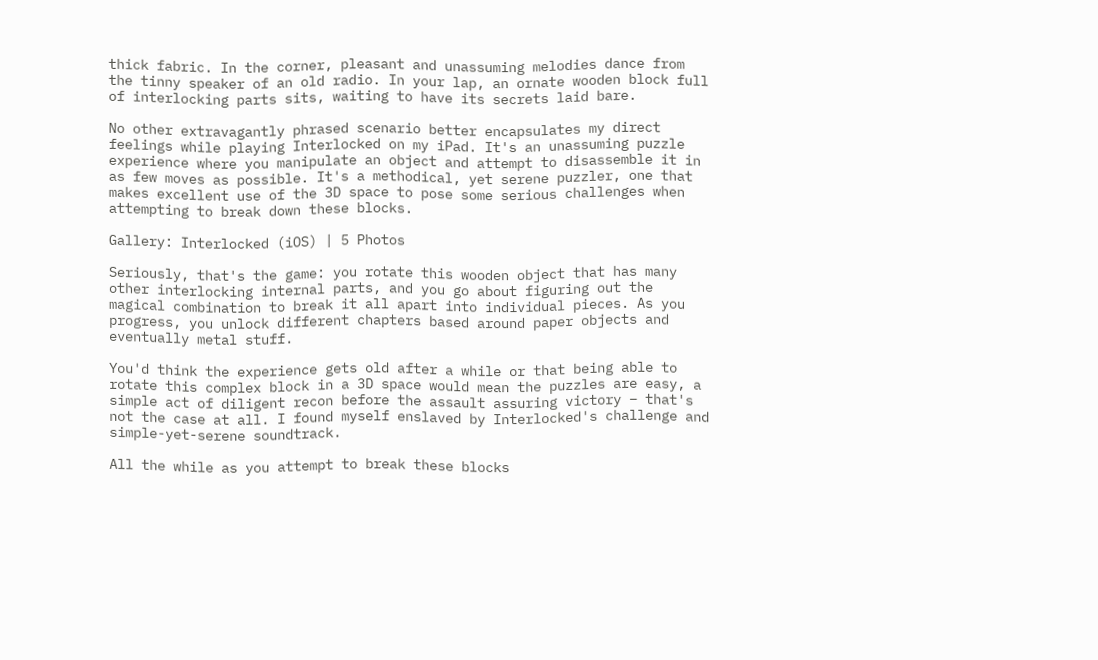thick fabric. In the corner, pleasant and unassuming melodies dance from the tinny speaker of an old radio. In your lap, an ornate wooden block full of interlocking parts sits, waiting to have its secrets laid bare.

No other extravagantly phrased scenario better encapsulates my direct feelings while playing Interlocked on my iPad. It's an unassuming puzzle experience where you manipulate an object and attempt to disassemble it in as few moves as possible. It's a methodical, yet serene puzzler, one that makes excellent use of the 3D space to pose some serious challenges when attempting to break down these blocks.

Gallery: Interlocked (iOS) | 5 Photos

Seriously, that's the game: you rotate this wooden object that has many other interlocking internal parts, and you go about figuring out the magical combination to break it all apart into individual pieces. As you progress, you unlock different chapters based around paper objects and eventually metal stuff.

You'd think the experience gets old after a while or that being able to rotate this complex block in a 3D space would mean the puzzles are easy, a simple act of diligent recon before the assault assuring victory – that's not the case at all. I found myself enslaved by Interlocked's challenge and simple-yet-serene soundtrack.

All the while as you attempt to break these blocks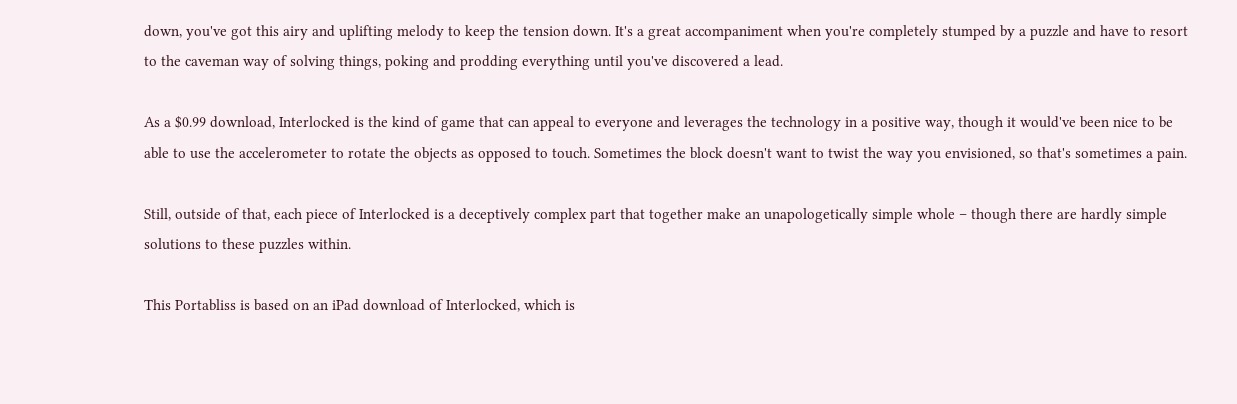down, you've got this airy and uplifting melody to keep the tension down. It's a great accompaniment when you're completely stumped by a puzzle and have to resort to the caveman way of solving things, poking and prodding everything until you've discovered a lead.

As a $0.99 download, Interlocked is the kind of game that can appeal to everyone and leverages the technology in a positive way, though it would've been nice to be able to use the accelerometer to rotate the objects as opposed to touch. Sometimes the block doesn't want to twist the way you envisioned, so that's sometimes a pain.

Still, outside of that, each piece of Interlocked is a deceptively complex part that together make an unapologetically simple whole – though there are hardly simple solutions to these puzzles within.

This Portabliss is based on an iPad download of Interlocked, which is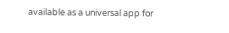available as a universal app for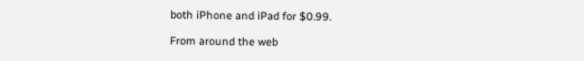both iPhone and iPad for $0.99.

From around the web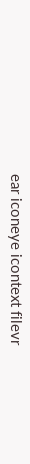ear iconeye icontext filevr